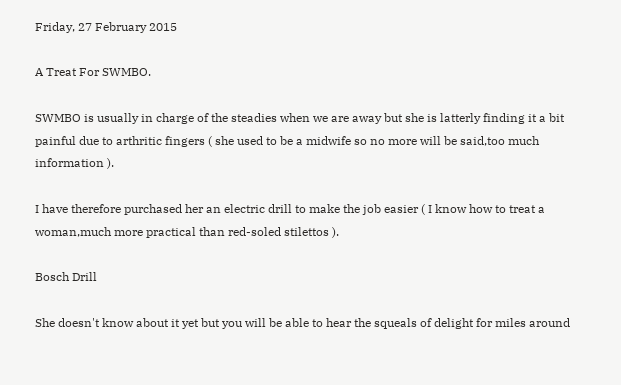Friday, 27 February 2015

A Treat For SWMBO.

SWMBO is usually in charge of the steadies when we are away but she is latterly finding it a bit  painful due to arthritic fingers ( she used to be a midwife so no more will be said,too much information ).

I have therefore purchased her an electric drill to make the job easier ( I know how to treat a woman,much more practical than red-soled stilettos ).

Bosch Drill

She doesn't know about it yet but you will be able to hear the squeals of delight for miles around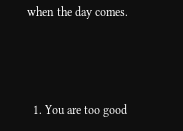when the day comes.



  1. You are too good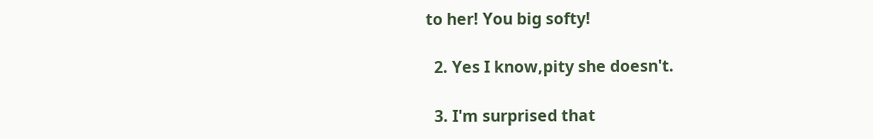to her! You big softy!

  2. Yes I know,pity she doesn't.

  3. I'm surprised that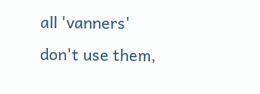all 'vanners' don't use them,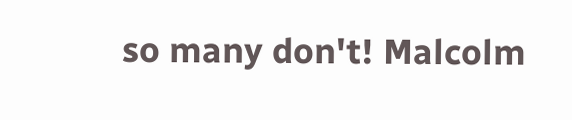so many don't! Malcolm